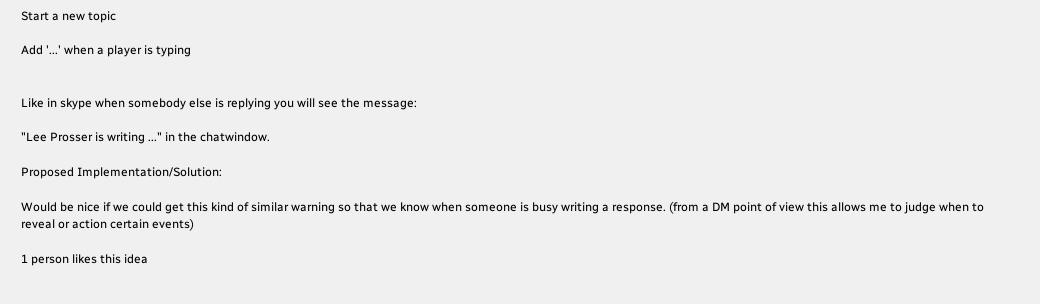Start a new topic

Add '...' when a player is typing


Like in skype when somebody else is replying you will see the message:

"Lee Prosser is writing ..." in the chatwindow.

Proposed Implementation/Solution:

Would be nice if we could get this kind of similar warning so that we know when someone is busy writing a response. (from a DM point of view this allows me to judge when to reveal or action certain events)

1 person likes this idea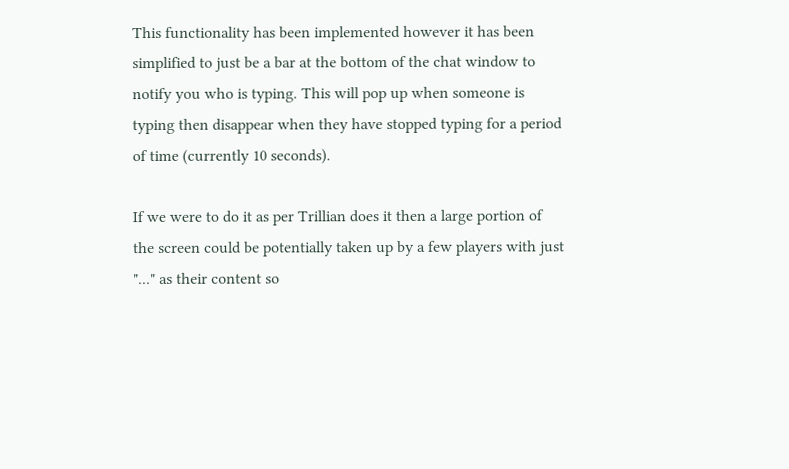This functionality has been implemented however it has been simplified to just be a bar at the bottom of the chat window to notify you who is typing. This will pop up when someone is typing then disappear when they have stopped typing for a period of time (currently 10 seconds).

If we were to do it as per Trillian does it then a large portion of the screen could be potentially taken up by a few players with just "..." as their content so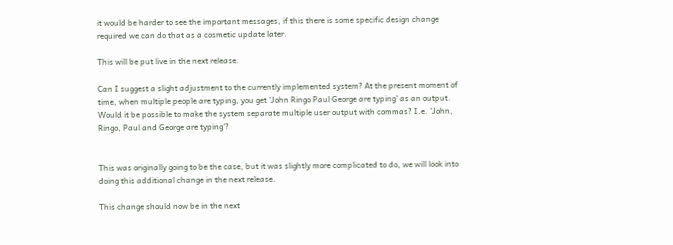it would be harder to see the important messages, if this there is some specific design change required we can do that as a cosmetic update later.

This will be put live in the next release.

Can I suggest a slight adjustment to the currently implemented system? At the present moment of time, when multiple people are typing, you get 'John Ringo Paul George are typing' as an output. Would it be possible to make the system separate multiple user output with commas? I.e. 'John, Ringo, Paul and George are typing'?


This was originally going to be the case, but it was slightly more complicated to do, we will look into doing this additional change in the next release.

This change should now be in the next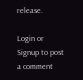release.

Login or Signup to post a comment